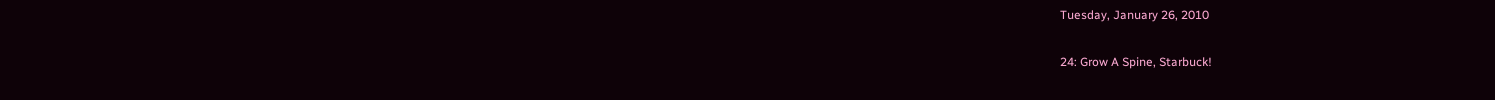Tuesday, January 26, 2010

24: Grow A Spine, Starbuck!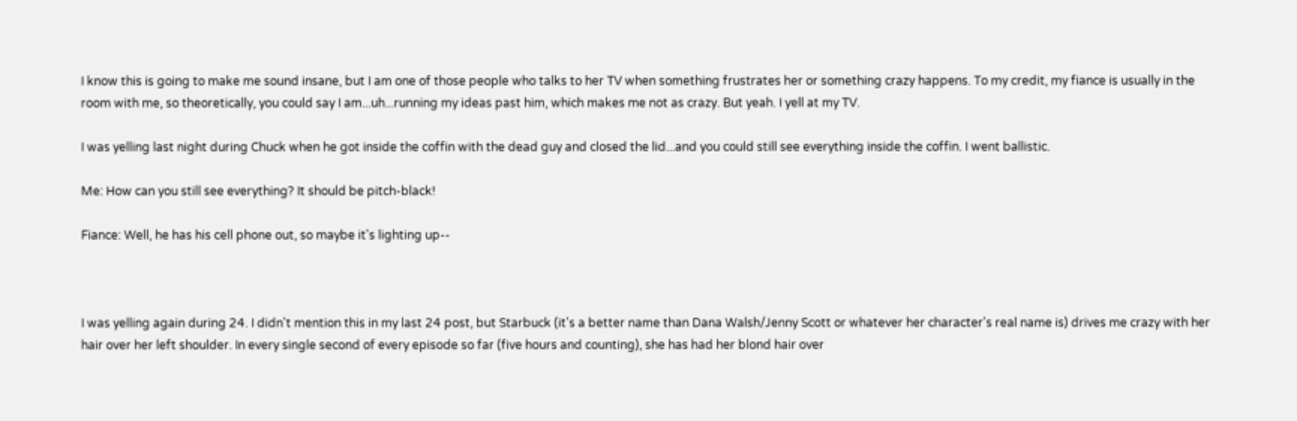I know this is going to make me sound insane, but I am one of those people who talks to her TV when something frustrates her or something crazy happens. To my credit, my fiance is usually in the room with me, so theoretically, you could say I am...uh...running my ideas past him, which makes me not as crazy. But yeah. I yell at my TV.

I was yelling last night during Chuck when he got inside the coffin with the dead guy and closed the lid...and you could still see everything inside the coffin. I went ballistic.

Me: How can you still see everything? It should be pitch-black!

Fiance: Well, he has his cell phone out, so maybe it's lighting up--



I was yelling again during 24. I didn't mention this in my last 24 post, but Starbuck (it's a better name than Dana Walsh/Jenny Scott or whatever her character's real name is) drives me crazy with her hair over her left shoulder. In every single second of every episode so far (five hours and counting), she has had her blond hair over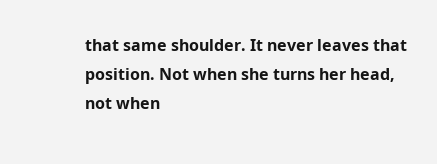that same shoulder. It never leaves that position. Not when she turns her head, not when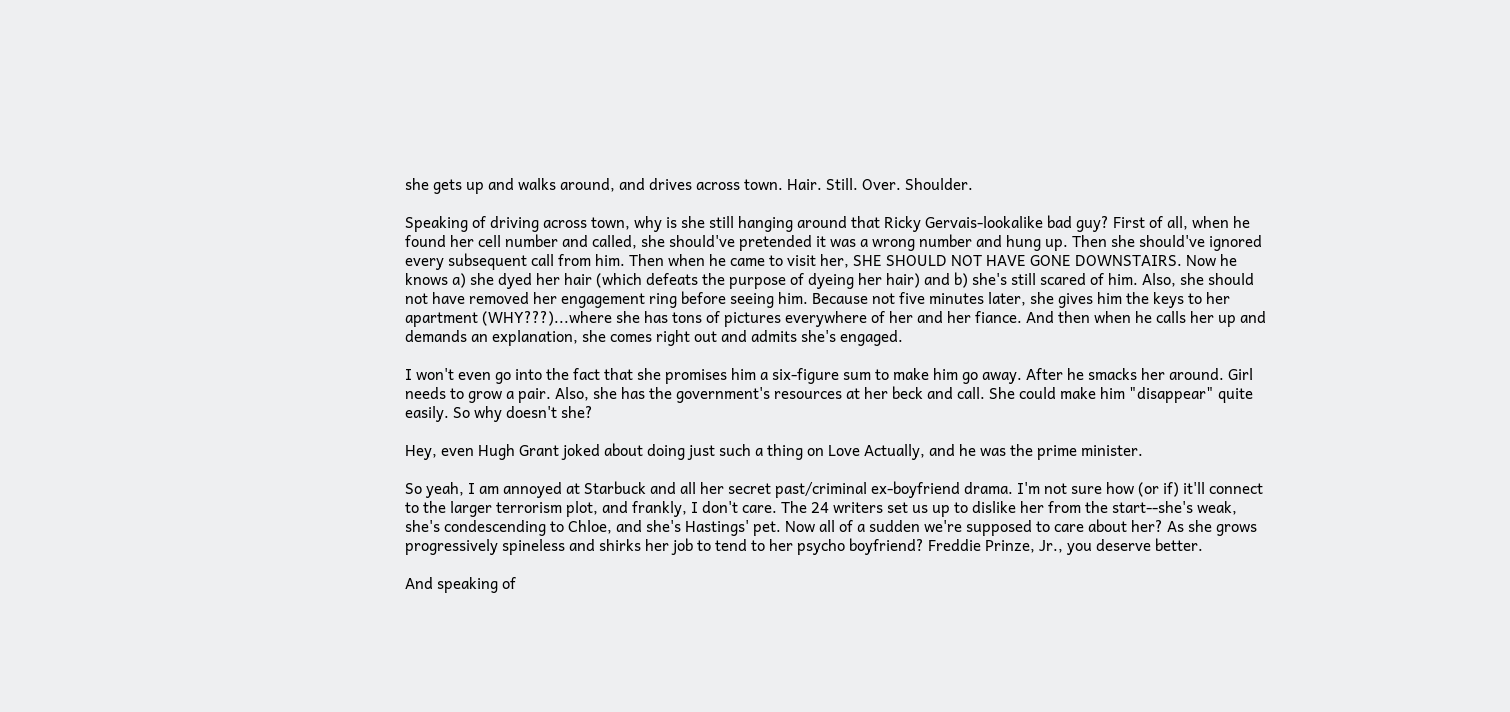she gets up and walks around, and drives across town. Hair. Still. Over. Shoulder.

Speaking of driving across town, why is she still hanging around that Ricky Gervais-lookalike bad guy? First of all, when he found her cell number and called, she should've pretended it was a wrong number and hung up. Then she should've ignored every subsequent call from him. Then when he came to visit her, SHE SHOULD NOT HAVE GONE DOWNSTAIRS. Now he knows a) she dyed her hair (which defeats the purpose of dyeing her hair) and b) she's still scared of him. Also, she should not have removed her engagement ring before seeing him. Because not five minutes later, she gives him the keys to her apartment (WHY???)...where she has tons of pictures everywhere of her and her fiance. And then when he calls her up and demands an explanation, she comes right out and admits she's engaged.

I won't even go into the fact that she promises him a six-figure sum to make him go away. After he smacks her around. Girl needs to grow a pair. Also, she has the government's resources at her beck and call. She could make him "disappear" quite easily. So why doesn't she?

Hey, even Hugh Grant joked about doing just such a thing on Love Actually, and he was the prime minister.

So yeah, I am annoyed at Starbuck and all her secret past/criminal ex-boyfriend drama. I'm not sure how (or if) it'll connect to the larger terrorism plot, and frankly, I don't care. The 24 writers set us up to dislike her from the start--she's weak, she's condescending to Chloe, and she's Hastings' pet. Now all of a sudden we're supposed to care about her? As she grows progressively spineless and shirks her job to tend to her psycho boyfriend? Freddie Prinze, Jr., you deserve better.

And speaking of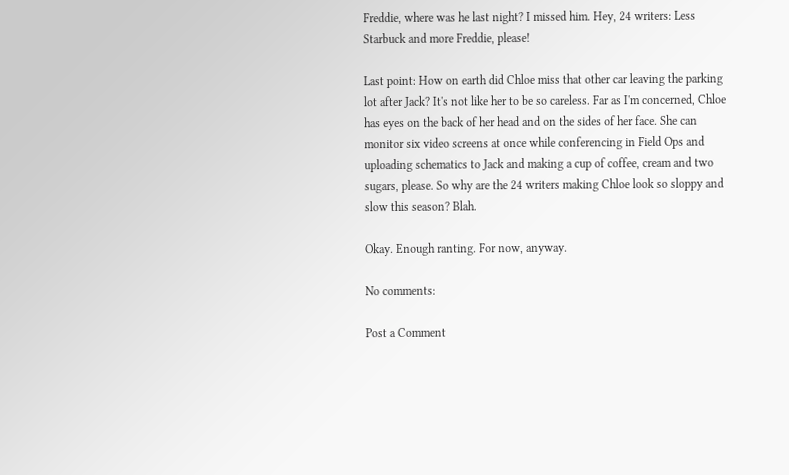Freddie, where was he last night? I missed him. Hey, 24 writers: Less Starbuck and more Freddie, please!

Last point: How on earth did Chloe miss that other car leaving the parking lot after Jack? It's not like her to be so careless. Far as I'm concerned, Chloe has eyes on the back of her head and on the sides of her face. She can monitor six video screens at once while conferencing in Field Ops and uploading schematics to Jack and making a cup of coffee, cream and two sugars, please. So why are the 24 writers making Chloe look so sloppy and slow this season? Blah.

Okay. Enough ranting. For now, anyway.

No comments:

Post a Comment